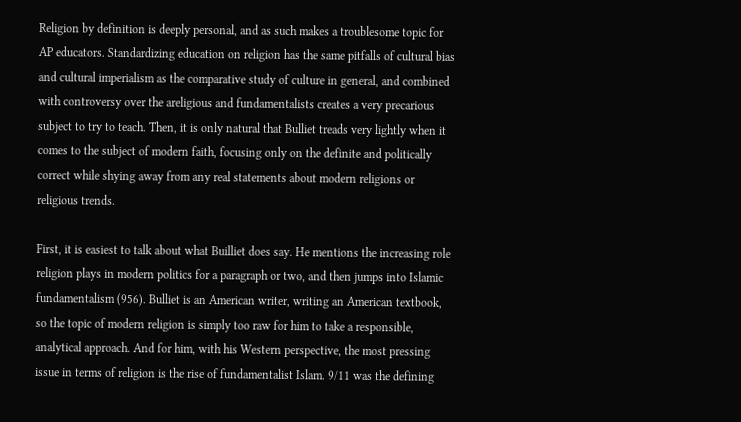Religion by definition is deeply personal, and as such makes a troublesome topic for AP educators. Standardizing education on religion has the same pitfalls of cultural bias and cultural imperialism as the comparative study of culture in general, and combined with controversy over the areligious and fundamentalists creates a very precarious subject to try to teach. Then, it is only natural that Bulliet treads very lightly when it comes to the subject of modern faith, focusing only on the definite and politically correct while shying away from any real statements about modern religions or religious trends.

First, it is easiest to talk about what Builliet does say. He mentions the increasing role religion plays in modern politics for a paragraph or two, and then jumps into Islamic fundamentalism (956). Bulliet is an American writer, writing an American textbook, so the topic of modern religion is simply too raw for him to take a responsible, analytical approach. And for him, with his Western perspective, the most pressing issue in terms of religion is the rise of fundamentalist Islam. 9/11 was the defining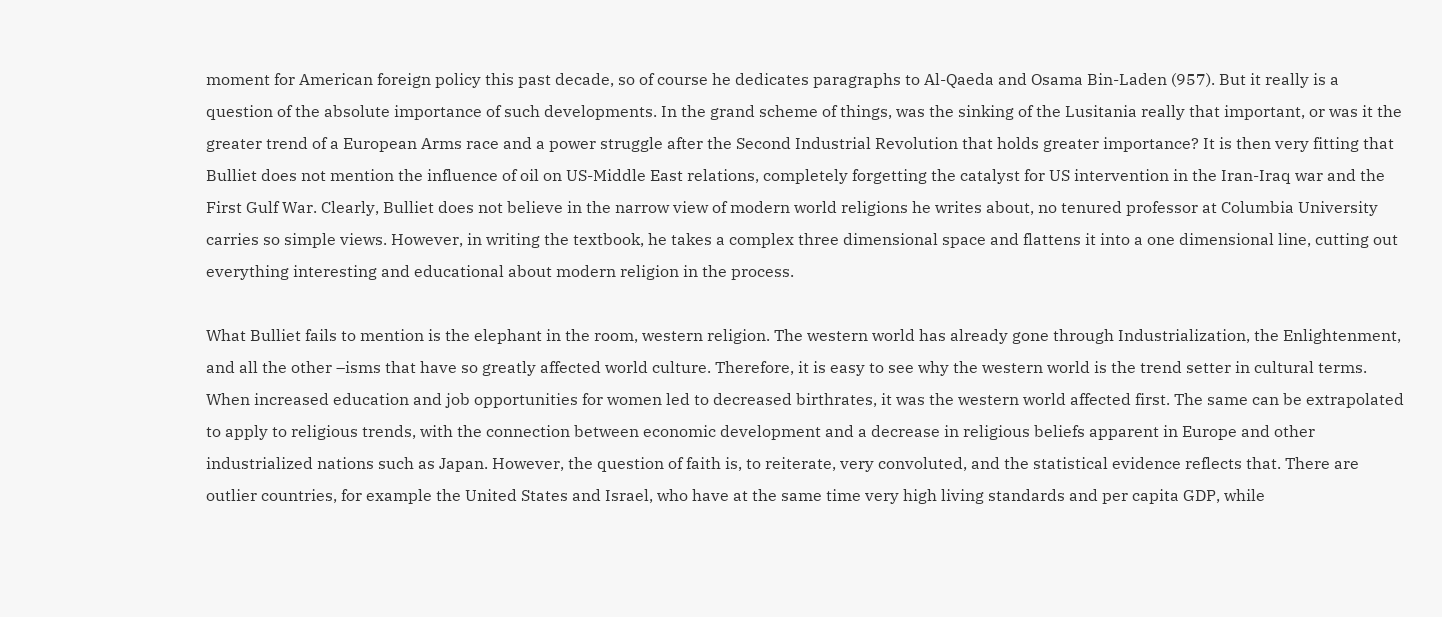moment for American foreign policy this past decade, so of course he dedicates paragraphs to Al-Qaeda and Osama Bin-Laden (957). But it really is a question of the absolute importance of such developments. In the grand scheme of things, was the sinking of the Lusitania really that important, or was it the greater trend of a European Arms race and a power struggle after the Second Industrial Revolution that holds greater importance? It is then very fitting that Bulliet does not mention the influence of oil on US-Middle East relations, completely forgetting the catalyst for US intervention in the Iran-Iraq war and the First Gulf War. Clearly, Bulliet does not believe in the narrow view of modern world religions he writes about, no tenured professor at Columbia University carries so simple views. However, in writing the textbook, he takes a complex three dimensional space and flattens it into a one dimensional line, cutting out everything interesting and educational about modern religion in the process.

What Bulliet fails to mention is the elephant in the room, western religion. The western world has already gone through Industrialization, the Enlightenment, and all the other –isms that have so greatly affected world culture. Therefore, it is easy to see why the western world is the trend setter in cultural terms. When increased education and job opportunities for women led to decreased birthrates, it was the western world affected first. The same can be extrapolated to apply to religious trends, with the connection between economic development and a decrease in religious beliefs apparent in Europe and other industrialized nations such as Japan. However, the question of faith is, to reiterate, very convoluted, and the statistical evidence reflects that. There are outlier countries, for example the United States and Israel, who have at the same time very high living standards and per capita GDP, while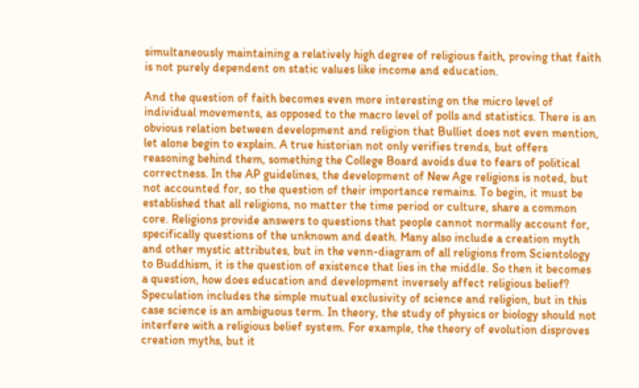simultaneously maintaining a relatively high degree of religious faith, proving that faith is not purely dependent on static values like income and education.

And the question of faith becomes even more interesting on the micro level of individual movements, as opposed to the macro level of polls and statistics. There is an obvious relation between development and religion that Bulliet does not even mention, let alone begin to explain. A true historian not only verifies trends, but offers reasoning behind them, something the College Board avoids due to fears of political correctness. In the AP guidelines, the development of New Age religions is noted, but not accounted for, so the question of their importance remains. To begin, it must be established that all religions, no matter the time period or culture, share a common core. Religions provide answers to questions that people cannot normally account for, specifically questions of the unknown and death. Many also include a creation myth and other mystic attributes, but in the venn-diagram of all religions from Scientology to Buddhism, it is the question of existence that lies in the middle. So then it becomes a question, how does education and development inversely affect religious belief? Speculation includes the simple mutual exclusivity of science and religion, but in this case science is an ambiguous term. In theory, the study of physics or biology should not interfere with a religious belief system. For example, the theory of evolution disproves creation myths, but it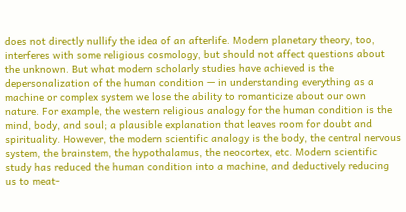does not directly nullify the idea of an afterlife. Modern planetary theory, too, interferes with some religious cosmology, but should not affect questions about the unknown. But what modern scholarly studies have achieved is the depersonalization of the human condition — in understanding everything as a machine or complex system we lose the ability to romanticize about our own nature. For example, the western religious analogy for the human condition is the mind, body, and soul; a plausible explanation that leaves room for doubt and spirituality. However, the modern scientific analogy is the body, the central nervous system, the brainstem, the hypothalamus, the neocortex, etc. Modern scientific study has reduced the human condition into a machine, and deductively reducing us to meat-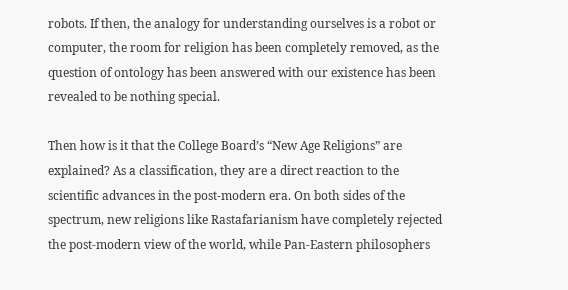robots. If then, the analogy for understanding ourselves is a robot or computer, the room for religion has been completely removed, as the question of ontology has been answered with our existence has been revealed to be nothing special.

Then how is it that the College Board’s “New Age Religions” are explained? As a classification, they are a direct reaction to the scientific advances in the post-modern era. On both sides of the spectrum, new religions like Rastafarianism have completely rejected the post-modern view of the world, while Pan-Eastern philosophers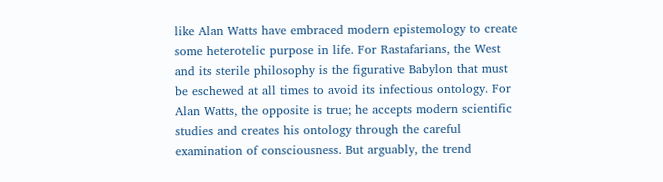like Alan Watts have embraced modern epistemology to create some heterotelic purpose in life. For Rastafarians, the West and its sterile philosophy is the figurative Babylon that must be eschewed at all times to avoid its infectious ontology. For Alan Watts, the opposite is true; he accepts modern scientific studies and creates his ontology through the careful examination of consciousness. But arguably, the trend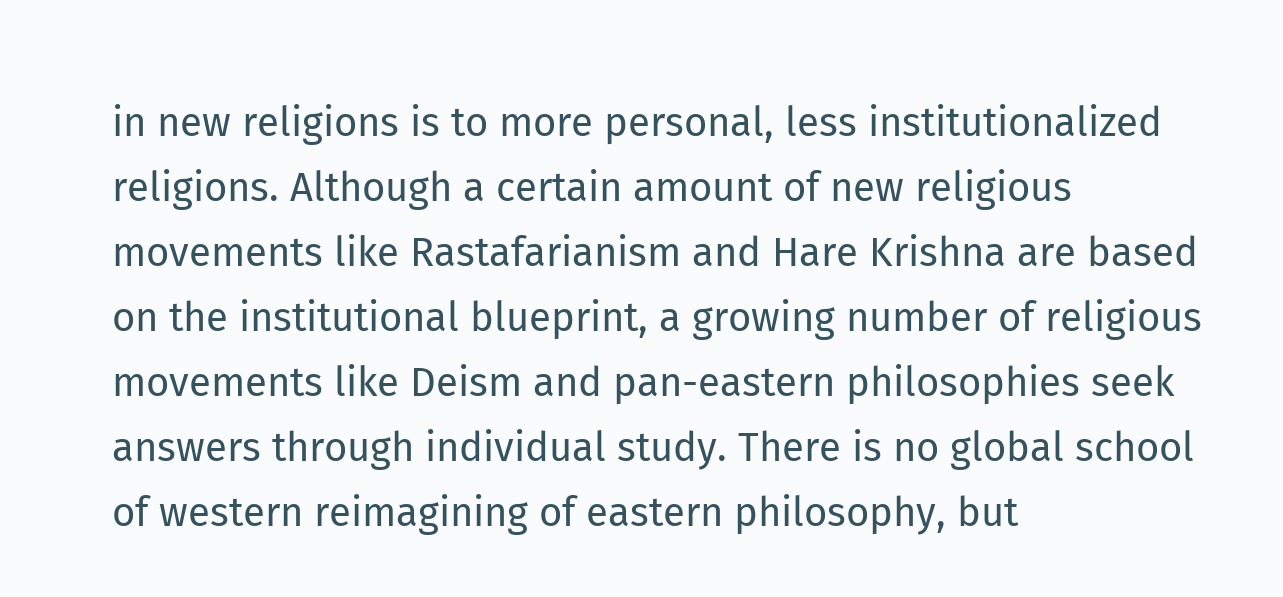in new religions is to more personal, less institutionalized religions. Although a certain amount of new religious movements like Rastafarianism and Hare Krishna are based on the institutional blueprint, a growing number of religious movements like Deism and pan-eastern philosophies seek answers through individual study. There is no global school of western reimagining of eastern philosophy, but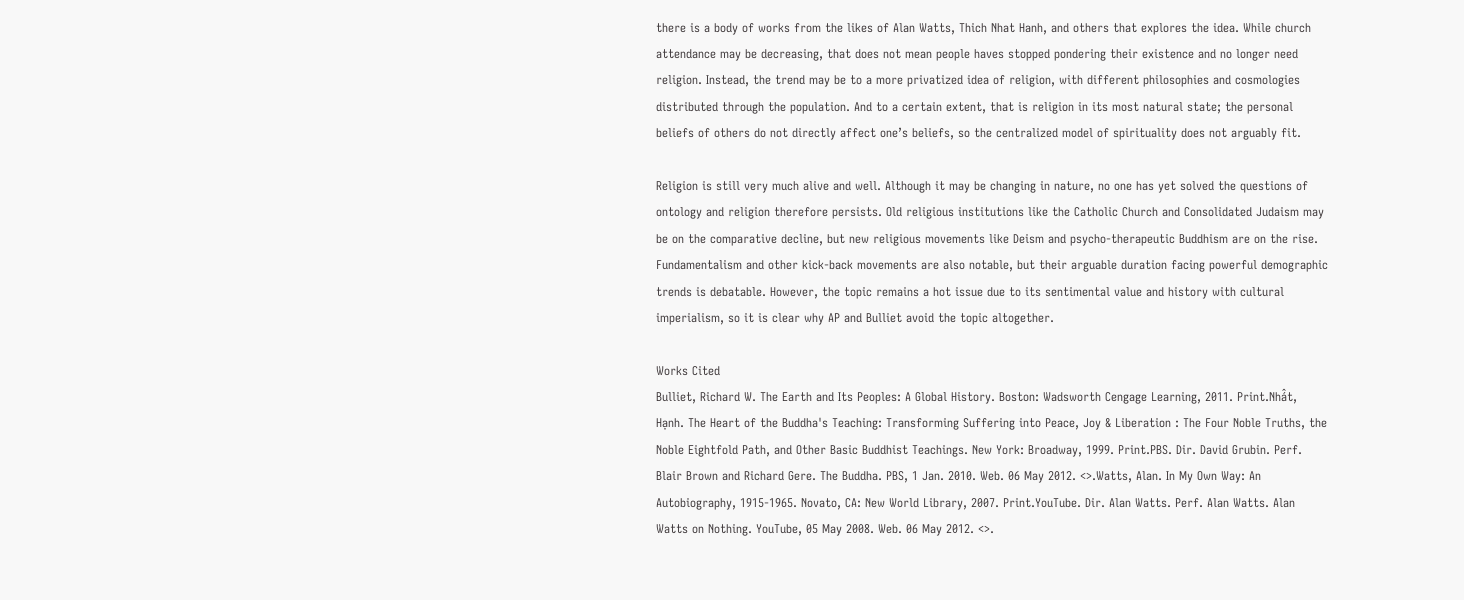there is a body of works from the likes of Alan Watts, Thich Nhat Hanh, and others that explores the idea. While church attendance may be decreasing, that does not mean people haves stopped pondering their existence and no longer need religion. Instead, the trend may be to a more privatized idea of religion, with different philosophies and cosmologies distributed through the population. And to a certain extent, that is religion in its most natural state; the personal beliefs of others do not directly affect one’s beliefs, so the centralized model of spirituality does not arguably fit.

Religion is still very much alive and well. Although it may be changing in nature, no one has yet solved the questions of ontology and religion therefore persists. Old religious institutions like the Catholic Church and Consolidated Judaism may be on the comparative decline, but new religious movements like Deism and psycho-therapeutic Buddhism are on the rise. Fundamentalism and other kick-back movements are also notable, but their arguable duration facing powerful demographic trends is debatable. However, the topic remains a hot issue due to its sentimental value and history with cultural imperialism, so it is clear why AP and Bulliet avoid the topic altogether.

Works Cited
Bulliet, Richard W. The Earth and Its Peoples: A Global History. Boston: Wadsworth Cengage Learning, 2011. Print.Nhá̂t, Hạnh. The Heart of the Buddha's Teaching: Transforming Suffering into Peace, Joy & Liberation : The Four Noble Truths, the Noble Eightfold Path, and Other Basic Buddhist Teachings. New York: Broadway, 1999. Print.PBS. Dir. David Grubin. Perf. Blair Brown and Richard Gere. The Buddha. PBS, 1 Jan. 2010. Web. 06 May 2012. <>.Watts, Alan. In My Own Way: An Autobiography, 1915-1965. Novato, CA: New World Library, 2007. Print.YouTube. Dir. Alan Watts. Perf. Alan Watts. Alan Watts on Nothing. YouTube, 05 May 2008. Web. 06 May 2012. <>.